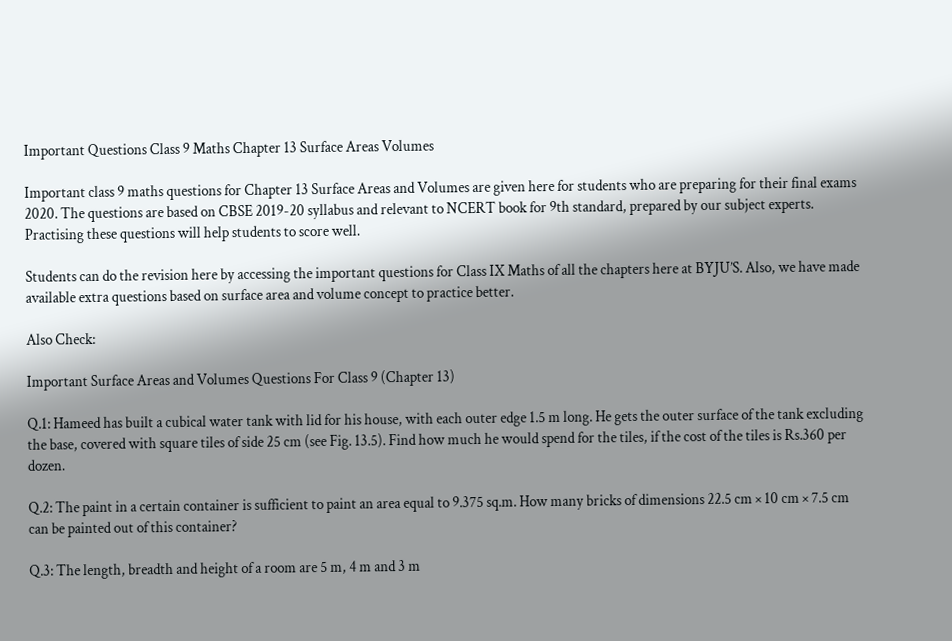Important Questions Class 9 Maths Chapter 13 Surface Areas Volumes

Important class 9 maths questions for Chapter 13 Surface Areas and Volumes are given here for students who are preparing for their final exams 2020. The questions are based on CBSE 2019-20 syllabus and relevant to NCERT book for 9th standard, prepared by our subject experts. Practising these questions will help students to score well.

Students can do the revision here by accessing the important questions for Class IX Maths of all the chapters here at BYJU’S. Also, we have made available extra questions based on surface area and volume concept to practice better.

Also Check:

Important Surface Areas and Volumes Questions For Class 9 (Chapter 13)

Q.1: Hameed has built a cubical water tank with lid for his house, with each outer edge 1.5 m long. He gets the outer surface of the tank excluding the base, covered with square tiles of side 25 cm (see Fig. 13.5). Find how much he would spend for the tiles, if the cost of the tiles is Rs.360 per dozen.

Q.2: The paint in a certain container is sufficient to paint an area equal to 9.375 sq.m. How many bricks of dimensions 22.5 cm × 10 cm × 7.5 cm can be painted out of this container?

Q.3: The length, breadth and height of a room are 5 m, 4 m and 3 m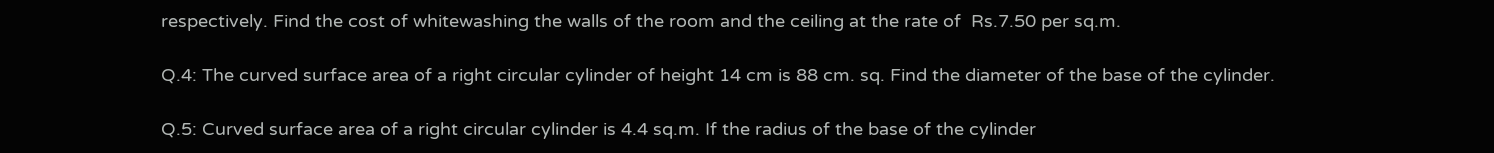respectively. Find the cost of whitewashing the walls of the room and the ceiling at the rate of  Rs.7.50 per sq.m.

Q.4: The curved surface area of a right circular cylinder of height 14 cm is 88 cm. sq. Find the diameter of the base of the cylinder.

Q.5: Curved surface area of a right circular cylinder is 4.4 sq.m. If the radius of the base of the cylinder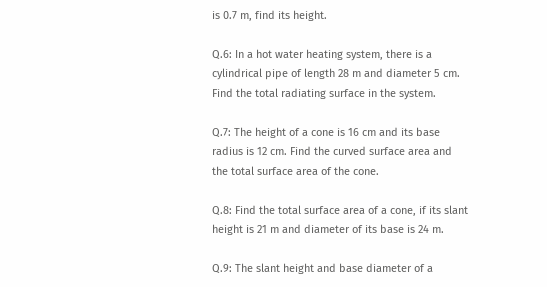is 0.7 m, find its height.

Q.6: In a hot water heating system, there is a cylindrical pipe of length 28 m and diameter 5 cm. Find the total radiating surface in the system.

Q.7: The height of a cone is 16 cm and its base radius is 12 cm. Find the curved surface area and the total surface area of the cone.

Q.8: Find the total surface area of a cone, if its slant height is 21 m and diameter of its base is 24 m.

Q.9: The slant height and base diameter of a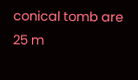conical tomb are 25 m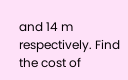and 14 m respectively. Find the cost of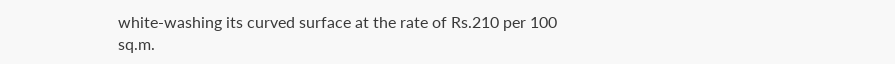white-washing its curved surface at the rate of Rs.210 per 100 sq.m.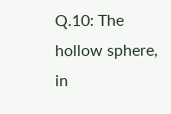Q.10: The hollow sphere, in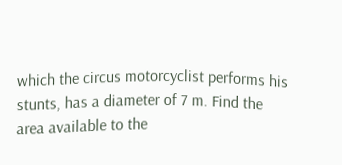which the circus motorcyclist performs his stunts, has a diameter of 7 m. Find the area available to the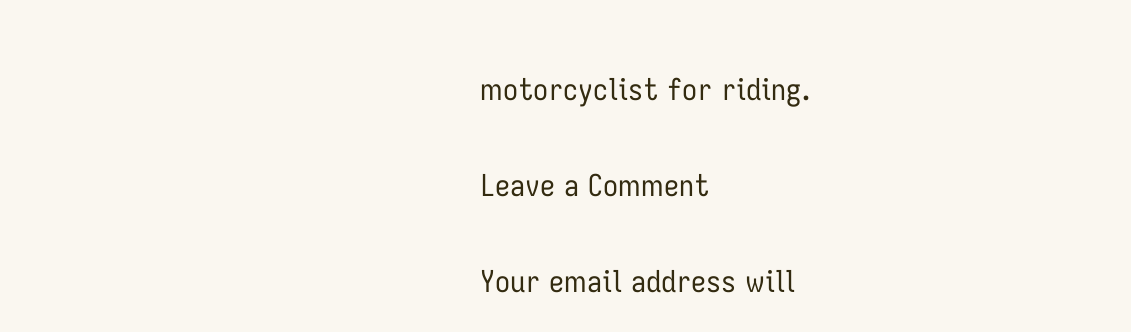motorcyclist for riding.

Leave a Comment

Your email address will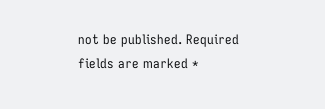not be published. Required fields are marked *